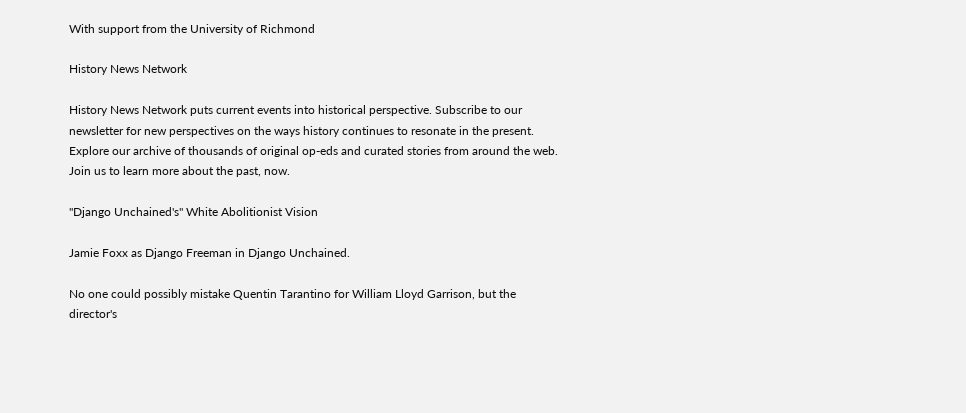With support from the University of Richmond

History News Network

History News Network puts current events into historical perspective. Subscribe to our newsletter for new perspectives on the ways history continues to resonate in the present. Explore our archive of thousands of original op-eds and curated stories from around the web. Join us to learn more about the past, now.

"Django Unchained's" White Abolitionist Vision

Jamie Foxx as Django Freeman in Django Unchained.

No one could possibly mistake Quentin Tarantino for William Lloyd Garrison, but the director's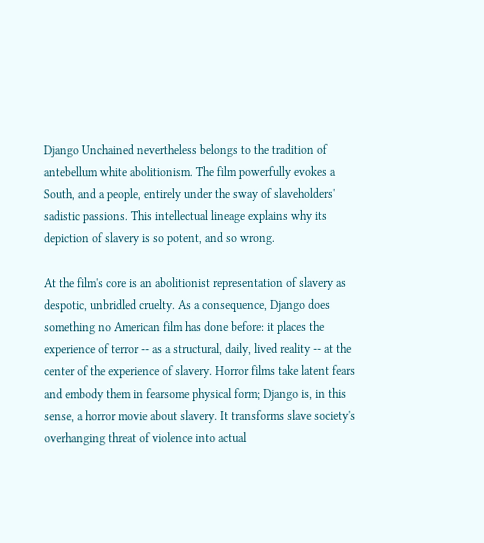Django Unchained nevertheless belongs to the tradition of antebellum white abolitionism. The film powerfully evokes a South, and a people, entirely under the sway of slaveholders' sadistic passions. This intellectual lineage explains why its depiction of slavery is so potent, and so wrong.

At the film's core is an abolitionist representation of slavery as despotic, unbridled cruelty. As a consequence, Django does something no American film has done before: it places the experience of terror -- as a structural, daily, lived reality -- at the center of the experience of slavery. Horror films take latent fears and embody them in fearsome physical form; Django is, in this sense, a horror movie about slavery. It transforms slave society's overhanging threat of violence into actual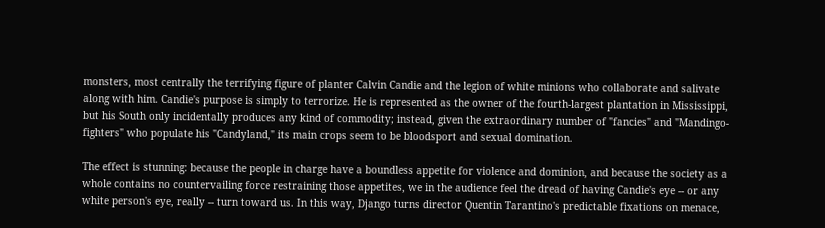monsters, most centrally the terrifying figure of planter Calvin Candie and the legion of white minions who collaborate and salivate along with him. Candie's purpose is simply to terrorize. He is represented as the owner of the fourth-largest plantation in Mississippi, but his South only incidentally produces any kind of commodity; instead, given the extraordinary number of "fancies" and "Mandingo-fighters" who populate his "Candyland," its main crops seem to be bloodsport and sexual domination.

The effect is stunning: because the people in charge have a boundless appetite for violence and dominion, and because the society as a whole contains no countervailing force restraining those appetites, we in the audience feel the dread of having Candie's eye -- or any white person's eye, really -- turn toward us. In this way, Django turns director Quentin Tarantino's predictable fixations on menace,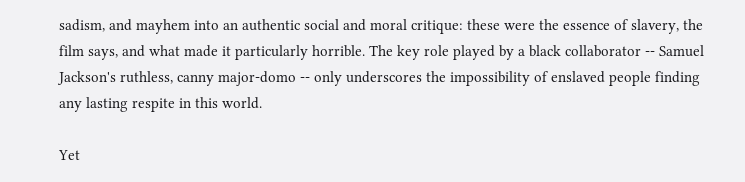sadism, and mayhem into an authentic social and moral critique: these were the essence of slavery, the film says, and what made it particularly horrible. The key role played by a black collaborator -- Samuel Jackson's ruthless, canny major-domo -- only underscores the impossibility of enslaved people finding any lasting respite in this world.

Yet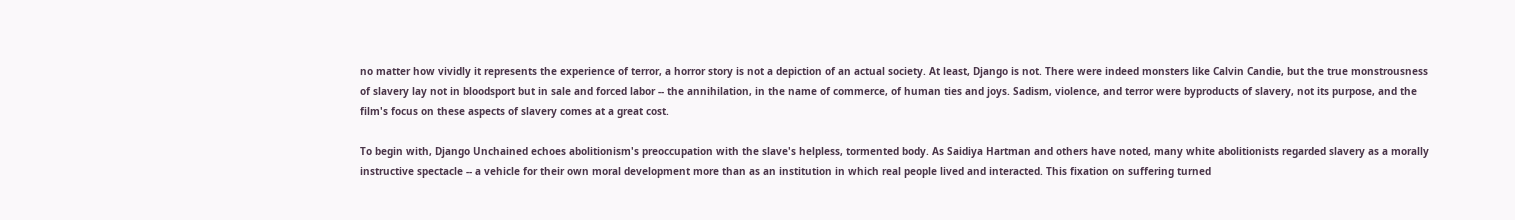no matter how vividly it represents the experience of terror, a horror story is not a depiction of an actual society. At least, Django is not. There were indeed monsters like Calvin Candie, but the true monstrousness of slavery lay not in bloodsport but in sale and forced labor -- the annihilation, in the name of commerce, of human ties and joys. Sadism, violence, and terror were byproducts of slavery, not its purpose, and the film's focus on these aspects of slavery comes at a great cost.

To begin with, Django Unchained echoes abolitionism's preoccupation with the slave's helpless, tormented body. As Saidiya Hartman and others have noted, many white abolitionists regarded slavery as a morally instructive spectacle -- a vehicle for their own moral development more than as an institution in which real people lived and interacted. This fixation on suffering turned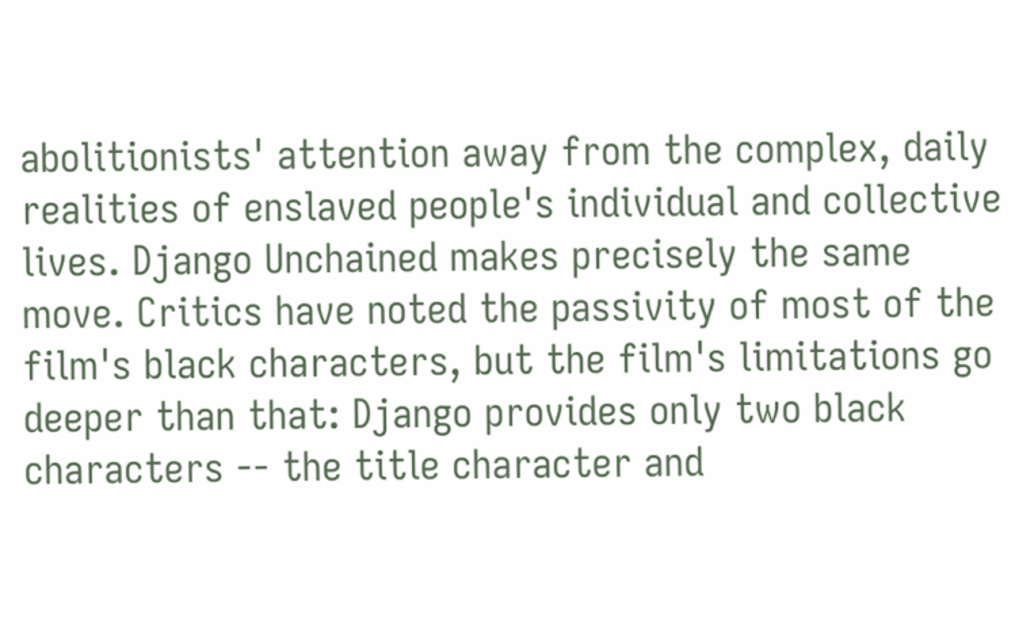abolitionists' attention away from the complex, daily realities of enslaved people's individual and collective lives. Django Unchained makes precisely the same move. Critics have noted the passivity of most of the film's black characters, but the film's limitations go deeper than that: Django provides only two black characters -- the title character and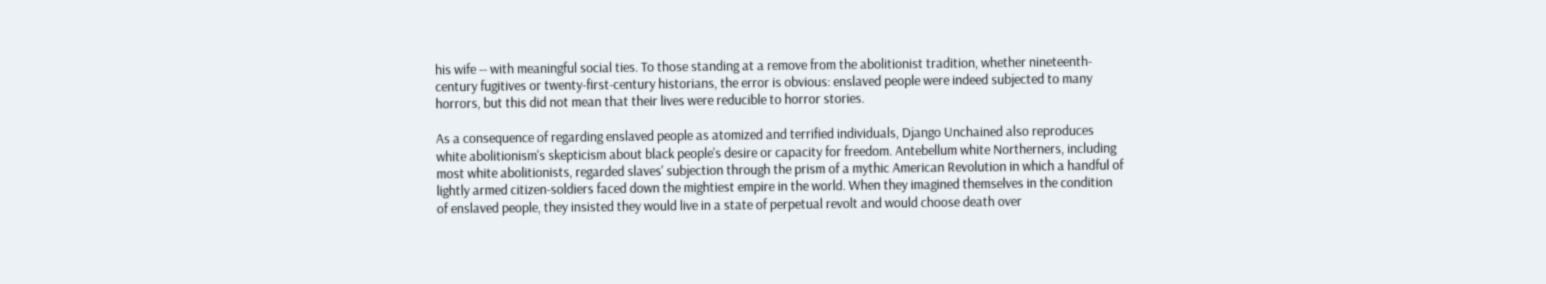his wife -- with meaningful social ties. To those standing at a remove from the abolitionist tradition, whether nineteenth-century fugitives or twenty-first-century historians, the error is obvious: enslaved people were indeed subjected to many horrors, but this did not mean that their lives were reducible to horror stories.

As a consequence of regarding enslaved people as atomized and terrified individuals, Django Unchained also reproduces white abolitionism's skepticism about black people's desire or capacity for freedom. Antebellum white Northerners, including most white abolitionists, regarded slaves' subjection through the prism of a mythic American Revolution in which a handful of lightly armed citizen-soldiers faced down the mightiest empire in the world. When they imagined themselves in the condition of enslaved people, they insisted they would live in a state of perpetual revolt and would choose death over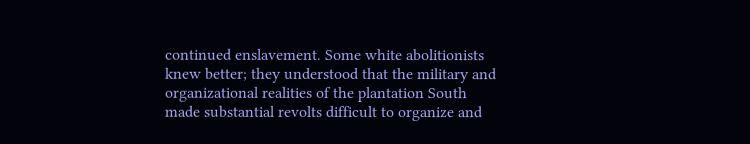continued enslavement. Some white abolitionists knew better; they understood that the military and organizational realities of the plantation South made substantial revolts difficult to organize and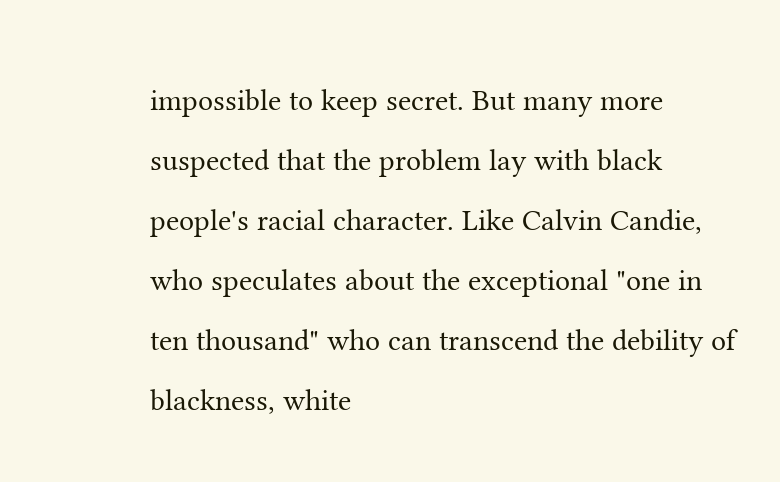impossible to keep secret. But many more suspected that the problem lay with black people's racial character. Like Calvin Candie, who speculates about the exceptional "one in ten thousand" who can transcend the debility of blackness, white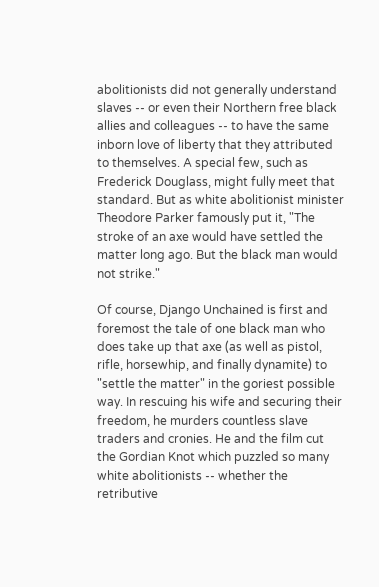abolitionists did not generally understand slaves -- or even their Northern free black allies and colleagues -- to have the same inborn love of liberty that they attributed to themselves. A special few, such as Frederick Douglass, might fully meet that standard. But as white abolitionist minister Theodore Parker famously put it, "The stroke of an axe would have settled the matter long ago. But the black man would not strike."

Of course, Django Unchained is first and foremost the tale of one black man who does take up that axe (as well as pistol, rifle, horsewhip, and finally dynamite) to "settle the matter" in the goriest possible way. In rescuing his wife and securing their freedom, he murders countless slave traders and cronies. He and the film cut the Gordian Knot which puzzled so many white abolitionists -- whether the retributive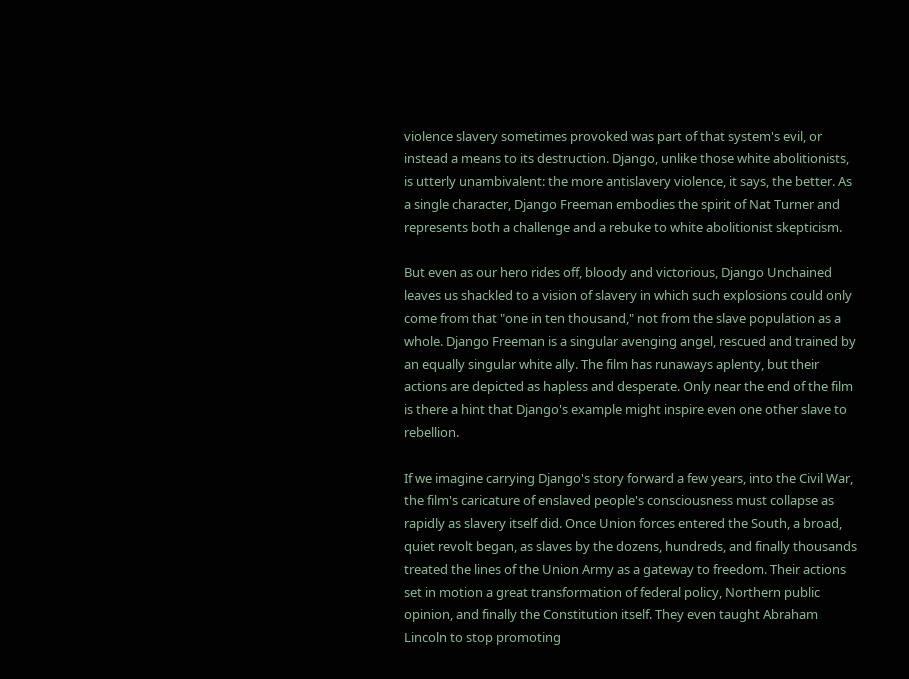violence slavery sometimes provoked was part of that system's evil, or instead a means to its destruction. Django, unlike those white abolitionists, is utterly unambivalent: the more antislavery violence, it says, the better. As a single character, Django Freeman embodies the spirit of Nat Turner and represents both a challenge and a rebuke to white abolitionist skepticism.

But even as our hero rides off, bloody and victorious, Django Unchained leaves us shackled to a vision of slavery in which such explosions could only come from that "one in ten thousand," not from the slave population as a whole. Django Freeman is a singular avenging angel, rescued and trained by an equally singular white ally. The film has runaways aplenty, but their actions are depicted as hapless and desperate. Only near the end of the film is there a hint that Django's example might inspire even one other slave to rebellion.

If we imagine carrying Django's story forward a few years, into the Civil War, the film's caricature of enslaved people's consciousness must collapse as rapidly as slavery itself did. Once Union forces entered the South, a broad, quiet revolt began, as slaves by the dozens, hundreds, and finally thousands treated the lines of the Union Army as a gateway to freedom. Their actions set in motion a great transformation of federal policy, Northern public opinion, and finally the Constitution itself. They even taught Abraham Lincoln to stop promoting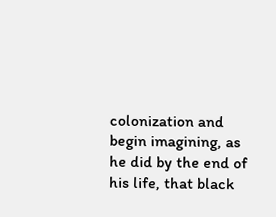colonization and begin imagining, as he did by the end of his life, that black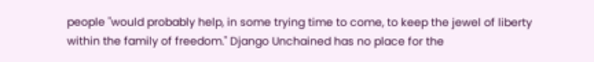people "would probably help, in some trying time to come, to keep the jewel of liberty within the family of freedom." Django Unchained has no place for the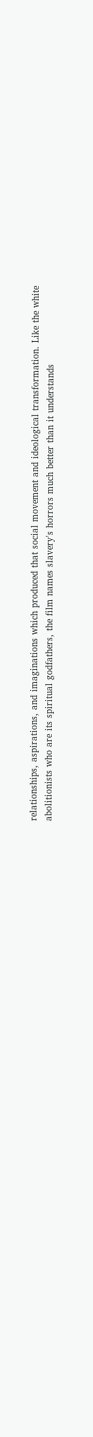relationships, aspirations, and imaginations which produced that social movement and ideological transformation. Like the white abolitionists who are its spiritual godfathers, the film names slavery's horrors much better than it understands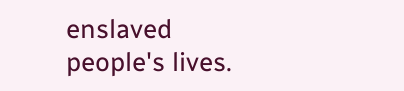enslaved people's lives.